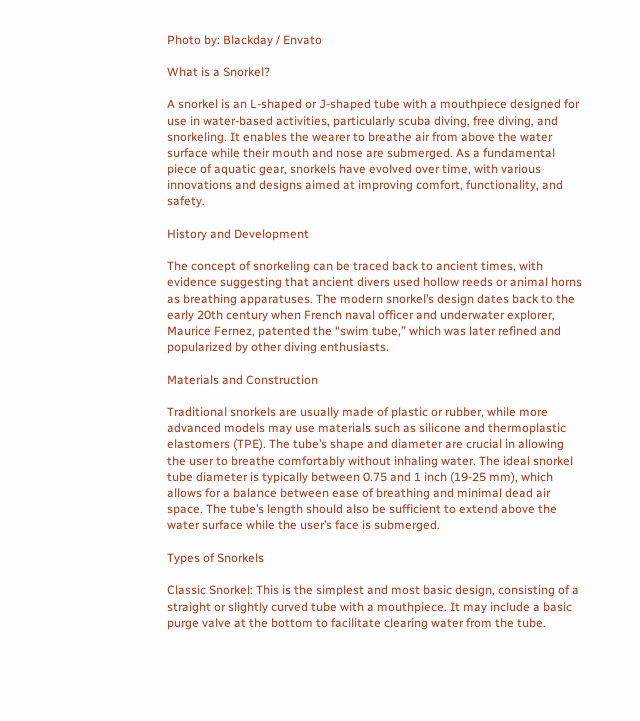Photo by: Blackday / Envato

What is a Snorkel?

A snorkel is an L-shaped or J-shaped tube with a mouthpiece designed for use in water-based activities, particularly scuba diving, free diving, and snorkeling. It enables the wearer to breathe air from above the water surface while their mouth and nose are submerged. As a fundamental piece of aquatic gear, snorkels have evolved over time, with various innovations and designs aimed at improving comfort, functionality, and safety.

History and Development

The concept of snorkeling can be traced back to ancient times, with evidence suggesting that ancient divers used hollow reeds or animal horns as breathing apparatuses. The modern snorkel’s design dates back to the early 20th century when French naval officer and underwater explorer, Maurice Fernez, patented the “swim tube,” which was later refined and popularized by other diving enthusiasts.

Materials and Construction

Traditional snorkels are usually made of plastic or rubber, while more advanced models may use materials such as silicone and thermoplastic elastomers (TPE). The tube’s shape and diameter are crucial in allowing the user to breathe comfortably without inhaling water. The ideal snorkel tube diameter is typically between 0.75 and 1 inch (19-25 mm), which allows for a balance between ease of breathing and minimal dead air space. The tube’s length should also be sufficient to extend above the water surface while the user’s face is submerged.

Types of Snorkels

Classic Snorkel: This is the simplest and most basic design, consisting of a straight or slightly curved tube with a mouthpiece. It may include a basic purge valve at the bottom to facilitate clearing water from the tube.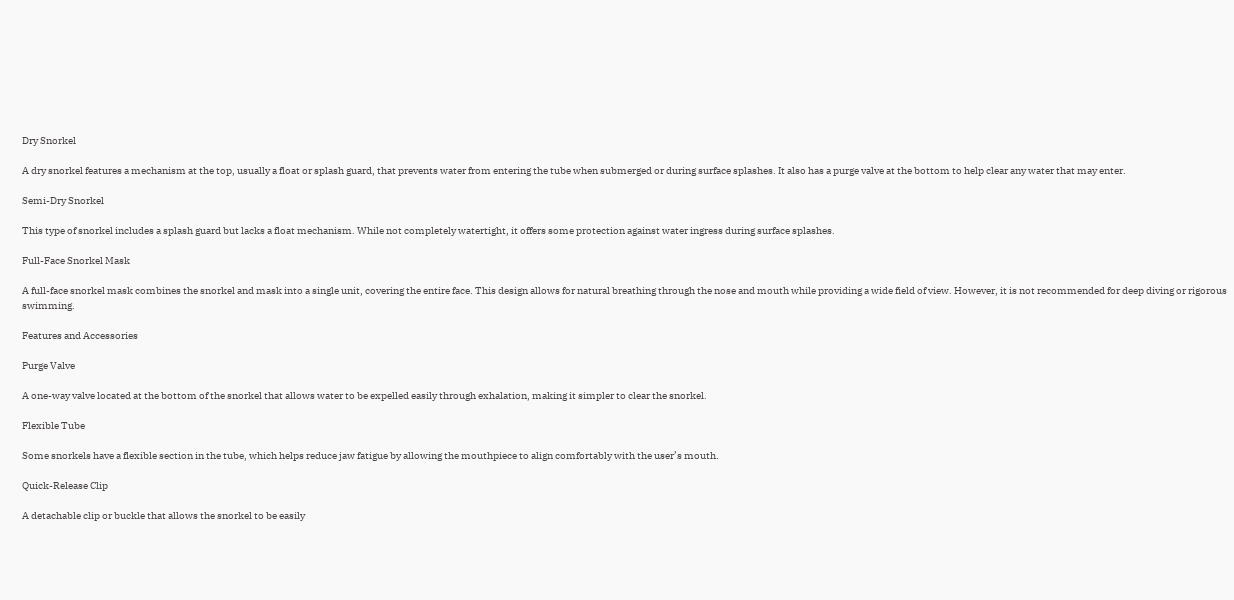Dry Snorkel

A dry snorkel features a mechanism at the top, usually a float or splash guard, that prevents water from entering the tube when submerged or during surface splashes. It also has a purge valve at the bottom to help clear any water that may enter.

Semi-Dry Snorkel

This type of snorkel includes a splash guard but lacks a float mechanism. While not completely watertight, it offers some protection against water ingress during surface splashes.

Full-Face Snorkel Mask

A full-face snorkel mask combines the snorkel and mask into a single unit, covering the entire face. This design allows for natural breathing through the nose and mouth while providing a wide field of view. However, it is not recommended for deep diving or rigorous swimming.

Features and Accessories

Purge Valve

A one-way valve located at the bottom of the snorkel that allows water to be expelled easily through exhalation, making it simpler to clear the snorkel.

Flexible Tube

Some snorkels have a flexible section in the tube, which helps reduce jaw fatigue by allowing the mouthpiece to align comfortably with the user’s mouth.

Quick-Release Clip

A detachable clip or buckle that allows the snorkel to be easily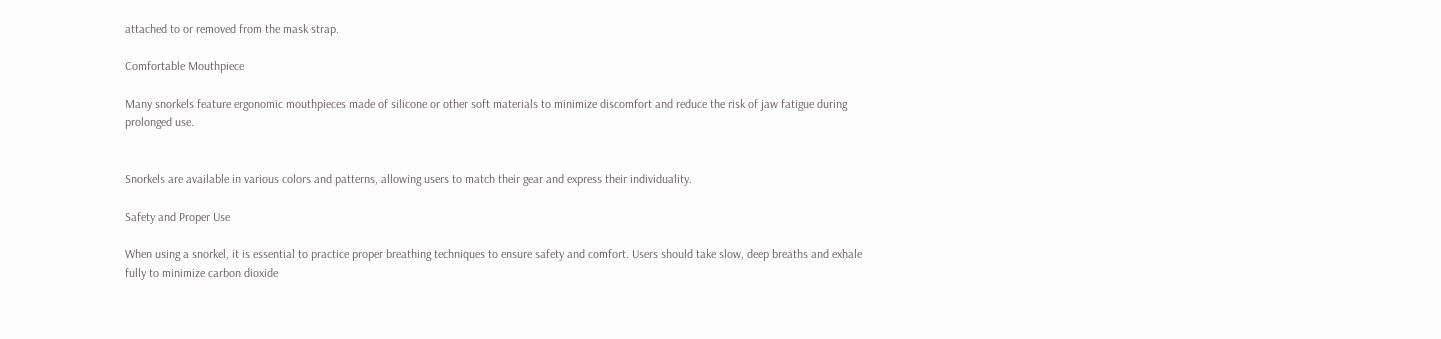attached to or removed from the mask strap.

Comfortable Mouthpiece

Many snorkels feature ergonomic mouthpieces made of silicone or other soft materials to minimize discomfort and reduce the risk of jaw fatigue during prolonged use.


Snorkels are available in various colors and patterns, allowing users to match their gear and express their individuality.

Safety and Proper Use

When using a snorkel, it is essential to practice proper breathing techniques to ensure safety and comfort. Users should take slow, deep breaths and exhale fully to minimize carbon dioxide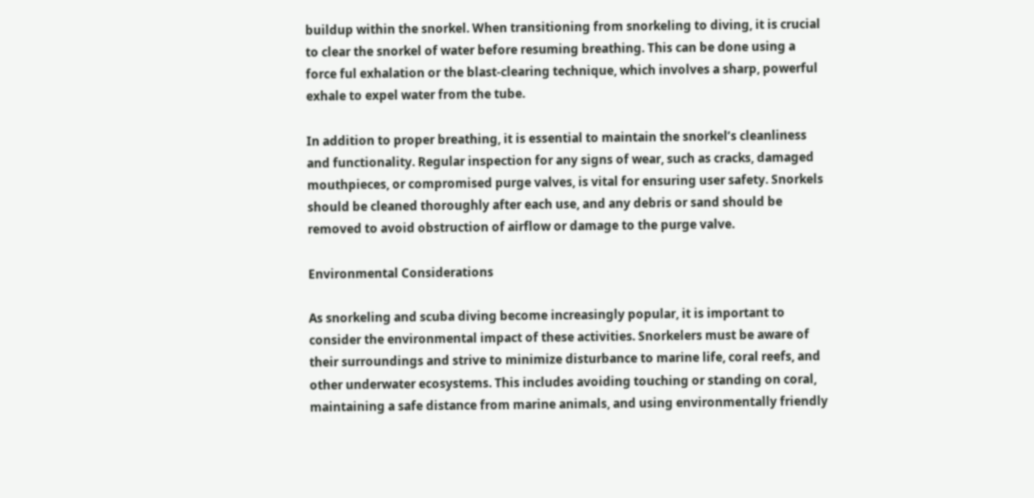buildup within the snorkel. When transitioning from snorkeling to diving, it is crucial to clear the snorkel of water before resuming breathing. This can be done using a force ful exhalation or the blast-clearing technique, which involves a sharp, powerful exhale to expel water from the tube.

In addition to proper breathing, it is essential to maintain the snorkel’s cleanliness and functionality. Regular inspection for any signs of wear, such as cracks, damaged mouthpieces, or compromised purge valves, is vital for ensuring user safety. Snorkels should be cleaned thoroughly after each use, and any debris or sand should be removed to avoid obstruction of airflow or damage to the purge valve.

Environmental Considerations

As snorkeling and scuba diving become increasingly popular, it is important to consider the environmental impact of these activities. Snorkelers must be aware of their surroundings and strive to minimize disturbance to marine life, coral reefs, and other underwater ecosystems. This includes avoiding touching or standing on coral, maintaining a safe distance from marine animals, and using environmentally friendly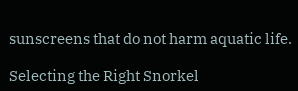sunscreens that do not harm aquatic life.

Selecting the Right Snorkel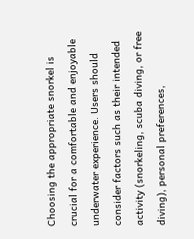Choosing the appropriate snorkel is crucial for a comfortable and enjoyable underwater experience. Users should consider factors such as their intended activity (snorkeling, scuba diving, or free diving), personal preferences,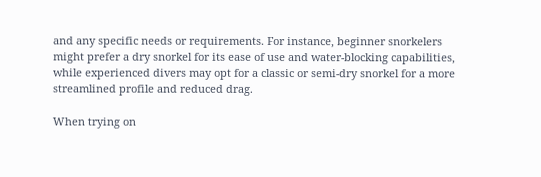and any specific needs or requirements. For instance, beginner snorkelers might prefer a dry snorkel for its ease of use and water-blocking capabilities, while experienced divers may opt for a classic or semi-dry snorkel for a more streamlined profile and reduced drag.

When trying on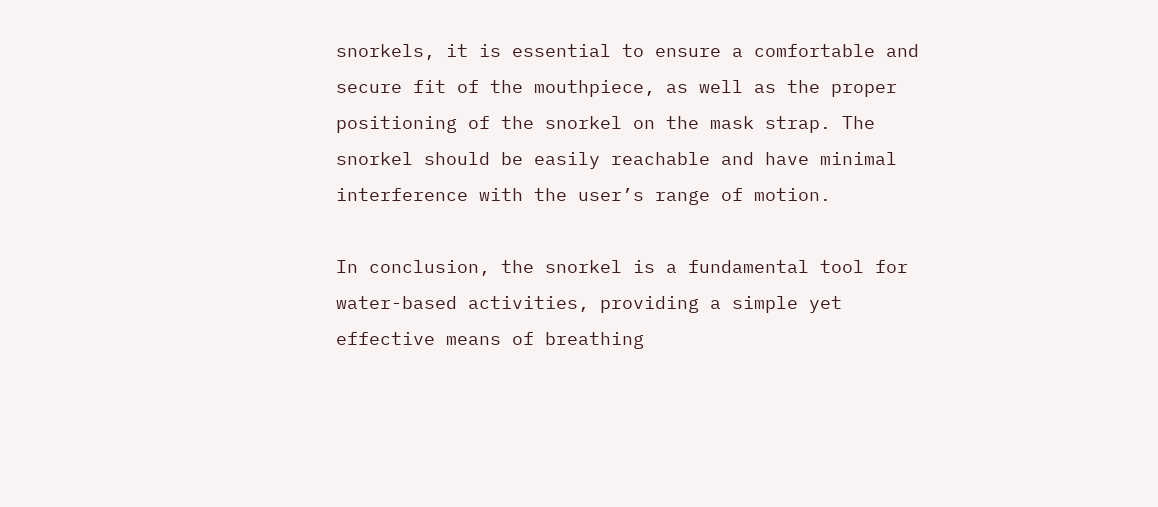snorkels, it is essential to ensure a comfortable and secure fit of the mouthpiece, as well as the proper positioning of the snorkel on the mask strap. The snorkel should be easily reachable and have minimal interference with the user’s range of motion.

In conclusion, the snorkel is a fundamental tool for water-based activities, providing a simple yet effective means of breathing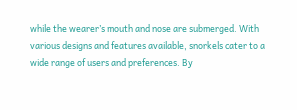while the wearer’s mouth and nose are submerged. With various designs and features available, snorkels cater to a wide range of users and preferences. By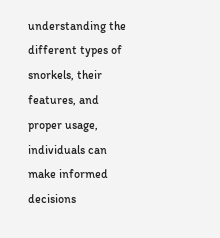understanding the different types of snorkels, their features, and proper usage, individuals can make informed decisions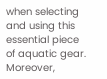when selecting and using this essential piece of aquatic gear. Moreover,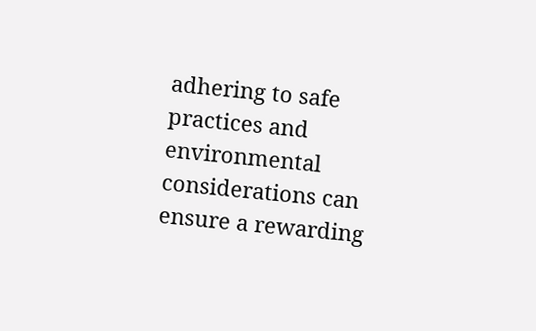adhering to safe practices and environmental considerations can ensure a rewarding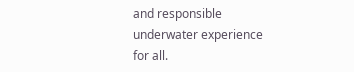and responsible underwater experience for all.